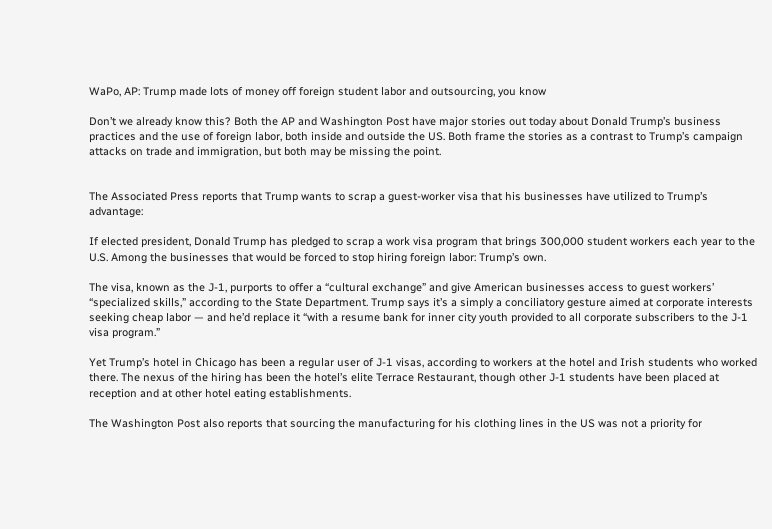WaPo, AP: Trump made lots of money off foreign student labor and outsourcing, you know

Don’t we already know this? Both the AP and Washington Post have major stories out today about Donald Trump’s business practices and the use of foreign labor, both inside and outside the US. Both frame the stories as a contrast to Trump’s campaign attacks on trade and immigration, but both may be missing the point.


The Associated Press reports that Trump wants to scrap a guest-worker visa that his businesses have utilized to Trump’s advantage:

If elected president, Donald Trump has pledged to scrap a work visa program that brings 300,000 student workers each year to the U.S. Among the businesses that would be forced to stop hiring foreign labor: Trump’s own.

The visa, known as the J-1, purports to offer a “cultural exchange” and give American businesses access to guest workers’ “specialized skills,” according to the State Department. Trump says it’s a simply a conciliatory gesture aimed at corporate interests seeking cheap labor — and he’d replace it “with a resume bank for inner city youth provided to all corporate subscribers to the J-1 visa program.”

Yet Trump’s hotel in Chicago has been a regular user of J-1 visas, according to workers at the hotel and Irish students who worked there. The nexus of the hiring has been the hotel’s elite Terrace Restaurant, though other J-1 students have been placed at reception and at other hotel eating establishments.

The Washington Post also reports that sourcing the manufacturing for his clothing lines in the US was not a priority for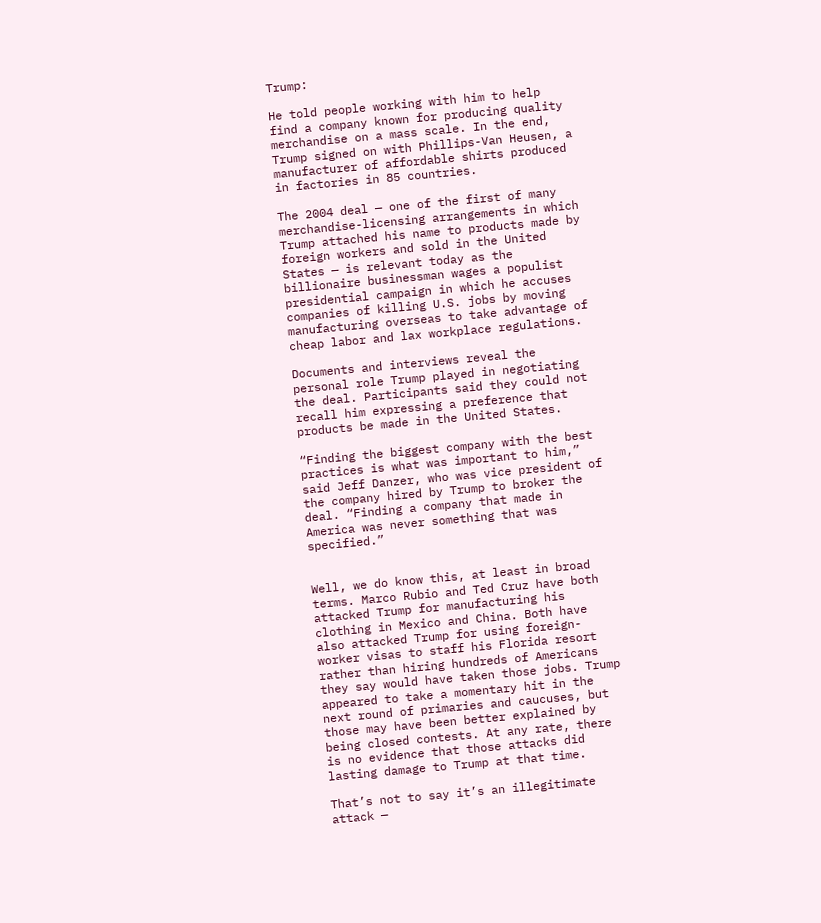Trump:

He told people working with him to help find a company known for producing quality merchandise on a mass scale. In the end, Trump signed on with Phillips-Van Heusen, a manufacturer of affordable shirts produced in factories in 85 countries.

The 2004 deal — one of the first of many merchandise-licensing arrangements in which Trump attached his name to products made by foreign workers and sold in the United States — is relevant today as the billionaire businessman wages a populist presidential campaign in which he accuses companies of killing U.S. jobs by moving manufacturing overseas to take advantage of cheap labor and lax workplace regulations.

Documents and interviews reveal the personal role Trump played in negotiating the deal. Participants said they could not recall him expressing a preference that products be made in the United States.

“Finding the biggest company with the best practices is what was important to him,” said Jeff Danzer, who was vice president of the company hired by Trump to broker the deal. “Finding a company that made in America was never something that was specified.”


Well, we do know this, at least in broad terms. Marco Rubio and Ted Cruz have both attacked Trump for manufacturing his clothing in Mexico and China. Both have also attacked Trump for using foreign-worker visas to staff his Florida resort rather than hiring hundreds of Americans they say would have taken those jobs. Trump appeared to take a momentary hit in the next round of primaries and caucuses, but those may have been better explained by being closed contests. At any rate, there is no evidence that those attacks did lasting damage to Trump at that time.

That’s not to say it’s an illegitimate attack —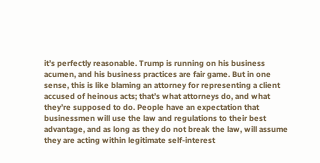it’s perfectly reasonable. Trump is running on his business acumen, and his business practices are fair game. But in one sense, this is like blaming an attorney for representing a client accused of heinous acts; that’s what attorneys do, and what they’re supposed to do. People have an expectation that businessmen will use the law and regulations to their best advantage, and as long as they do not break the law, will assume they are acting within legitimate self-interest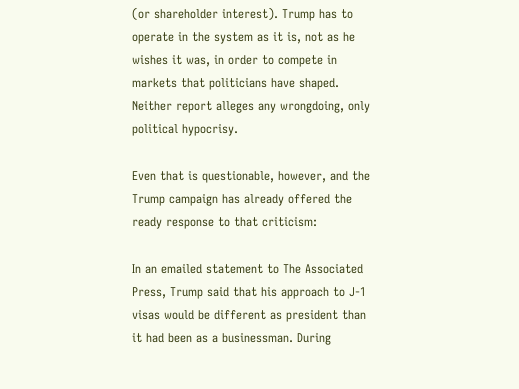(or shareholder interest). Trump has to operate in the system as it is, not as he wishes it was, in order to compete in markets that politicians have shaped. Neither report alleges any wrongdoing, only political hypocrisy.

Even that is questionable, however, and the Trump campaign has already offered the ready response to that criticism:

In an emailed statement to The Associated Press, Trump said that his approach to J-1 visas would be different as president than it had been as a businessman. During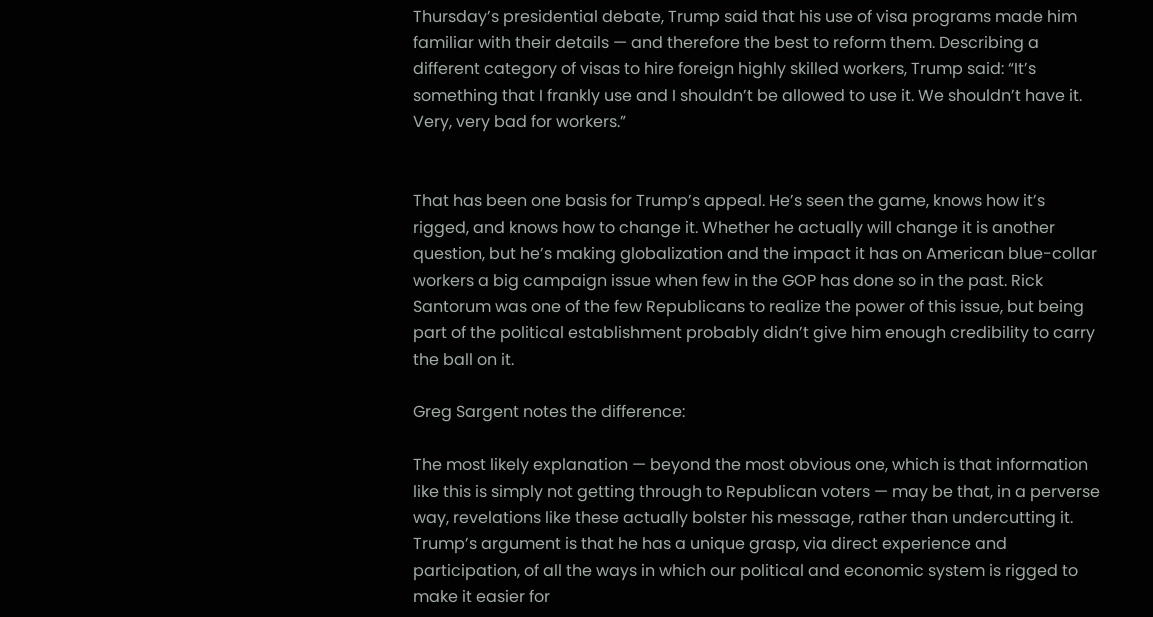Thursday’s presidential debate, Trump said that his use of visa programs made him familiar with their details — and therefore the best to reform them. Describing a different category of visas to hire foreign highly skilled workers, Trump said: “It’s something that I frankly use and I shouldn’t be allowed to use it. We shouldn’t have it. Very, very bad for workers.”


That has been one basis for Trump’s appeal. He’s seen the game, knows how it’s rigged, and knows how to change it. Whether he actually will change it is another question, but he’s making globalization and the impact it has on American blue-collar workers a big campaign issue when few in the GOP has done so in the past. Rick Santorum was one of the few Republicans to realize the power of this issue, but being part of the political establishment probably didn’t give him enough credibility to carry the ball on it.

Greg Sargent notes the difference:

The most likely explanation — beyond the most obvious one, which is that information like this is simply not getting through to Republican voters — may be that, in a perverse way, revelations like these actually bolster his message, rather than undercutting it. Trump’s argument is that he has a unique grasp, via direct experience and participation, of all the ways in which our political and economic system is rigged to make it easier for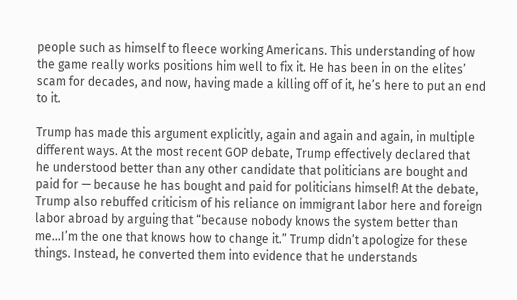people such as himself to fleece working Americans. This understanding of how the game really works positions him well to fix it. He has been in on the elites’ scam for decades, and now, having made a killing off of it, he’s here to put an end to it.

Trump has made this argument explicitly, again and again and again, in multiple different ways. At the most recent GOP debate, Trump effectively declared that he understood better than any other candidate that politicians are bought and paid for — because he has bought and paid for politicians himself! At the debate, Trump also rebuffed criticism of his reliance on immigrant labor here and foreign labor abroad by arguing that “because nobody knows the system better than me…I’m the one that knows how to change it.” Trump didn’t apologize for these things. Instead, he converted them into evidence that he understands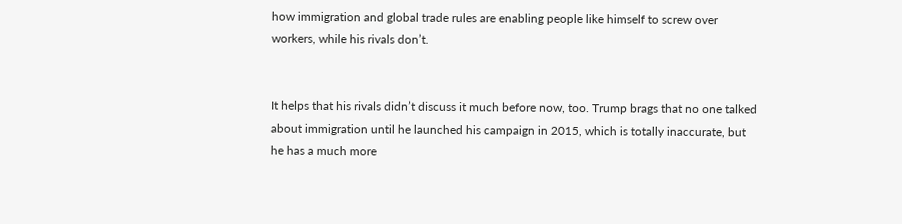how immigration and global trade rules are enabling people like himself to screw over workers, while his rivals don’t.


It helps that his rivals didn’t discuss it much before now, too. Trump brags that no one talked about immigration until he launched his campaign in 2015, which is totally inaccurate, but he has a much more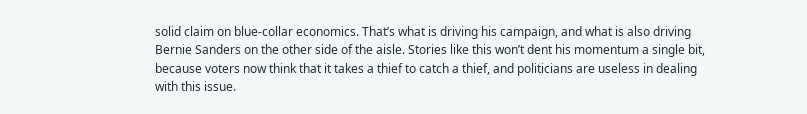solid claim on blue-collar economics. That’s what is driving his campaign, and what is also driving Bernie Sanders on the other side of the aisle. Stories like this won’t dent his momentum a single bit, because voters now think that it takes a thief to catch a thief, and politicians are useless in dealing with this issue.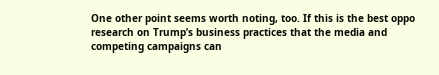One other point seems worth noting, too. If this is the best oppo research on Trump’s business practices that the media and competing campaigns can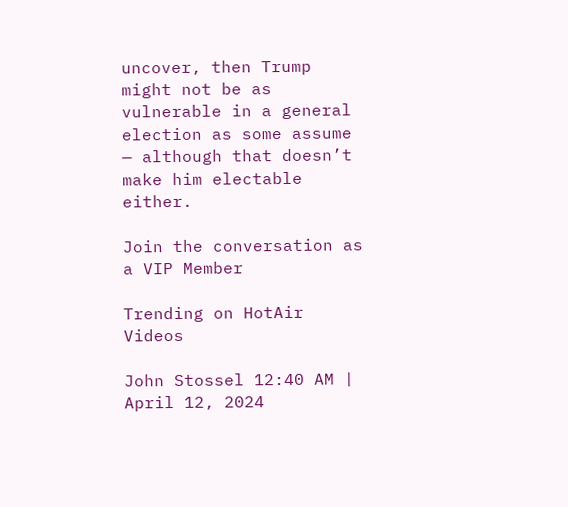uncover, then Trump might not be as vulnerable in a general election as some assume — although that doesn’t make him electable either.

Join the conversation as a VIP Member

Trending on HotAir Videos

John Stossel 12:40 AM | April 12, 2024